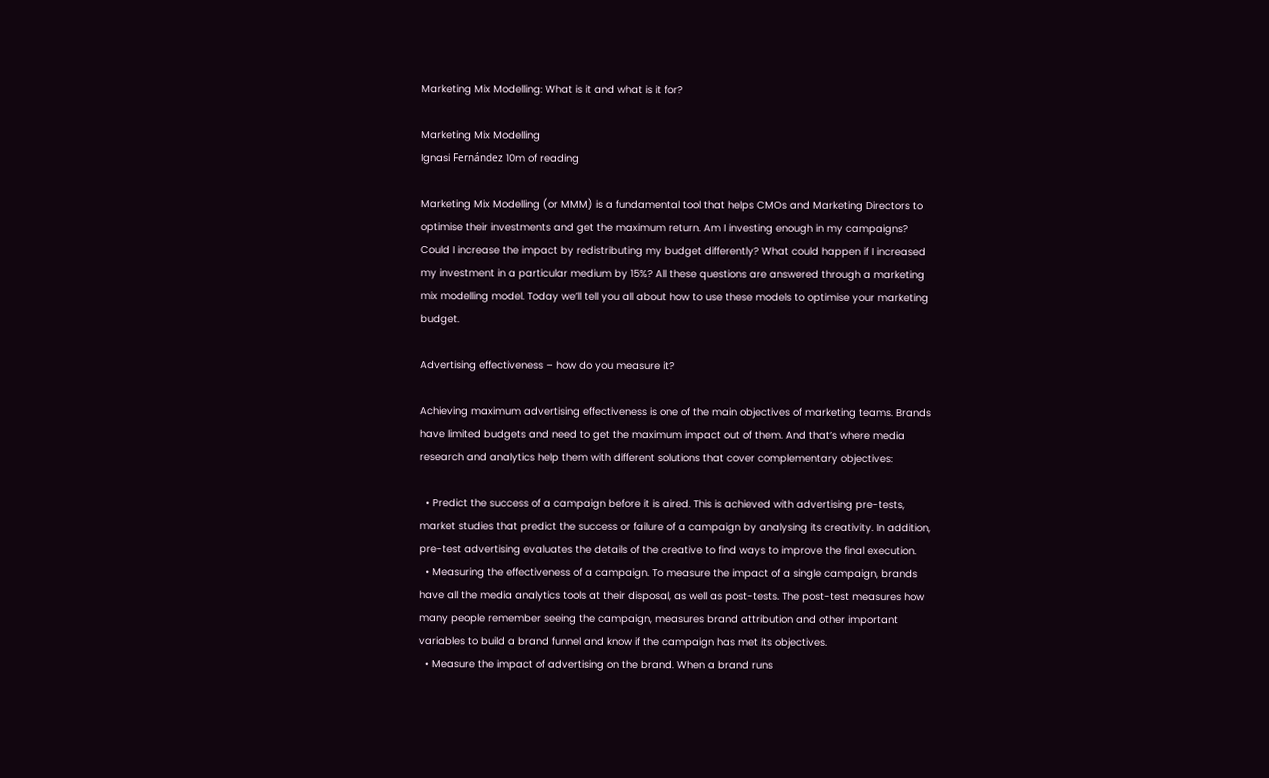Marketing Mix Modelling: What is it and what is it for?

Marketing Mix Modelling
Ignasi Fernández 10m of reading

Marketing Mix Modelling (or MMM) is a fundamental tool that helps CMOs and Marketing Directors to optimise their investments and get the maximum return. Am I investing enough in my campaigns? Could I increase the impact by redistributing my budget differently? What could happen if I increased my investment in a particular medium by 15%? All these questions are answered through a marketing mix modelling model. Today we’ll tell you all about how to use these models to optimise your marketing budget.

Advertising effectiveness – how do you measure it?

Achieving maximum advertising effectiveness is one of the main objectives of marketing teams. Brands have limited budgets and need to get the maximum impact out of them. And that’s where media research and analytics help them with different solutions that cover complementary objectives:

  • Predict the success of a campaign before it is aired. This is achieved with advertising pre-tests, market studies that predict the success or failure of a campaign by analysing its creativity. In addition, pre-test advertising evaluates the details of the creative to find ways to improve the final execution.
  • Measuring the effectiveness of a campaign. To measure the impact of a single campaign, brands have all the media analytics tools at their disposal, as well as post-tests. The post-test measures how many people remember seeing the campaign, measures brand attribution and other important variables to build a brand funnel and know if the campaign has met its objectives.
  • Measure the impact of advertising on the brand. When a brand runs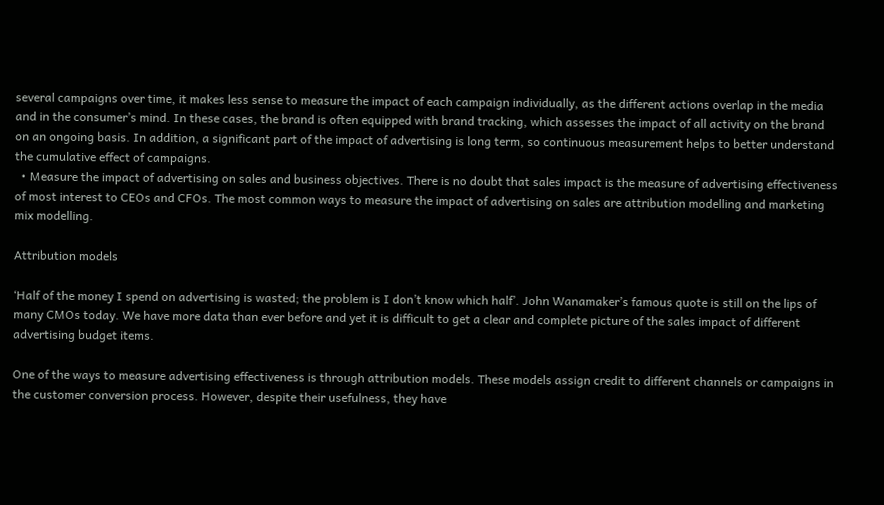several campaigns over time, it makes less sense to measure the impact of each campaign individually, as the different actions overlap in the media and in the consumer’s mind. In these cases, the brand is often equipped with brand tracking, which assesses the impact of all activity on the brand on an ongoing basis. In addition, a significant part of the impact of advertising is long term, so continuous measurement helps to better understand the cumulative effect of campaigns.
  • Measure the impact of advertising on sales and business objectives. There is no doubt that sales impact is the measure of advertising effectiveness of most interest to CEOs and CFOs. The most common ways to measure the impact of advertising on sales are attribution modelling and marketing mix modelling.

Attribution models

‘Half of the money I spend on advertising is wasted; the problem is I don’t know which half’. John Wanamaker’s famous quote is still on the lips of many CMOs today. We have more data than ever before and yet it is difficult to get a clear and complete picture of the sales impact of different advertising budget items.

One of the ways to measure advertising effectiveness is through attribution models. These models assign credit to different channels or campaigns in the customer conversion process. However, despite their usefulness, they have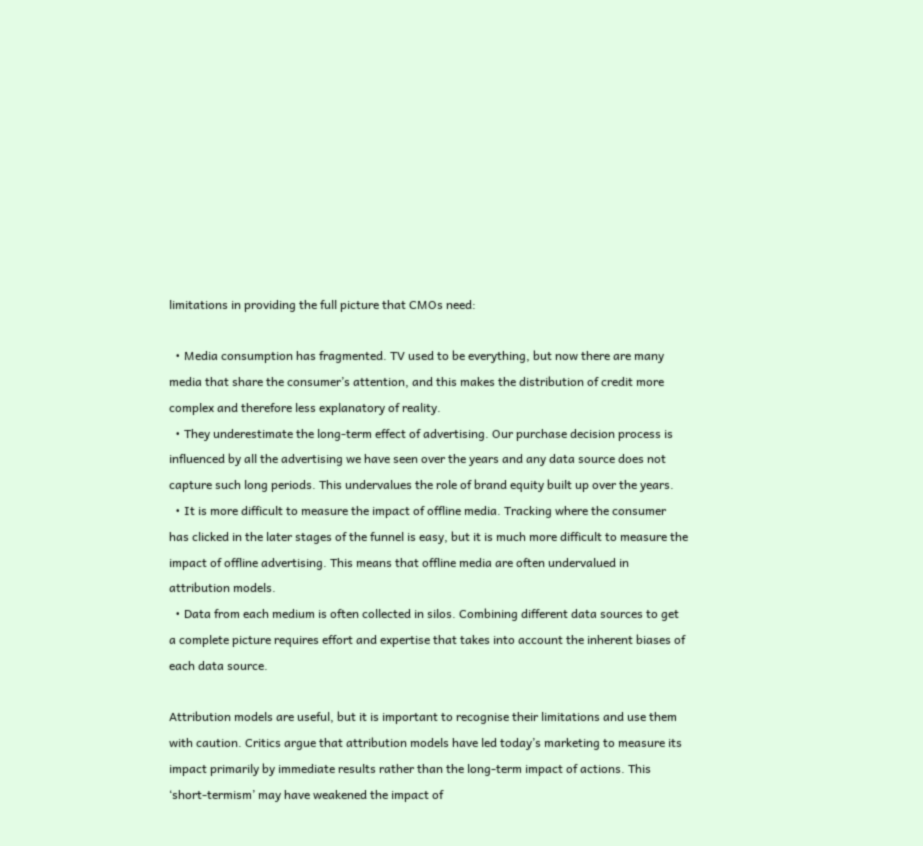limitations in providing the full picture that CMOs need:

  • Media consumption has fragmented. TV used to be everything, but now there are many media that share the consumer’s attention, and this makes the distribution of credit more complex and therefore less explanatory of reality.
  • They underestimate the long-term effect of advertising. Our purchase decision process is influenced by all the advertising we have seen over the years and any data source does not capture such long periods. This undervalues the role of brand equity built up over the years.
  • It is more difficult to measure the impact of offline media. Tracking where the consumer has clicked in the later stages of the funnel is easy, but it is much more difficult to measure the impact of offline advertising. This means that offline media are often undervalued in attribution models.
  • Data from each medium is often collected in silos. Combining different data sources to get a complete picture requires effort and expertise that takes into account the inherent biases of each data source.

Attribution models are useful, but it is important to recognise their limitations and use them with caution. Critics argue that attribution models have led today’s marketing to measure its impact primarily by immediate results rather than the long-term impact of actions. This ‘short-termism’ may have weakened the impact of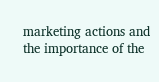marketing actions and the importance of the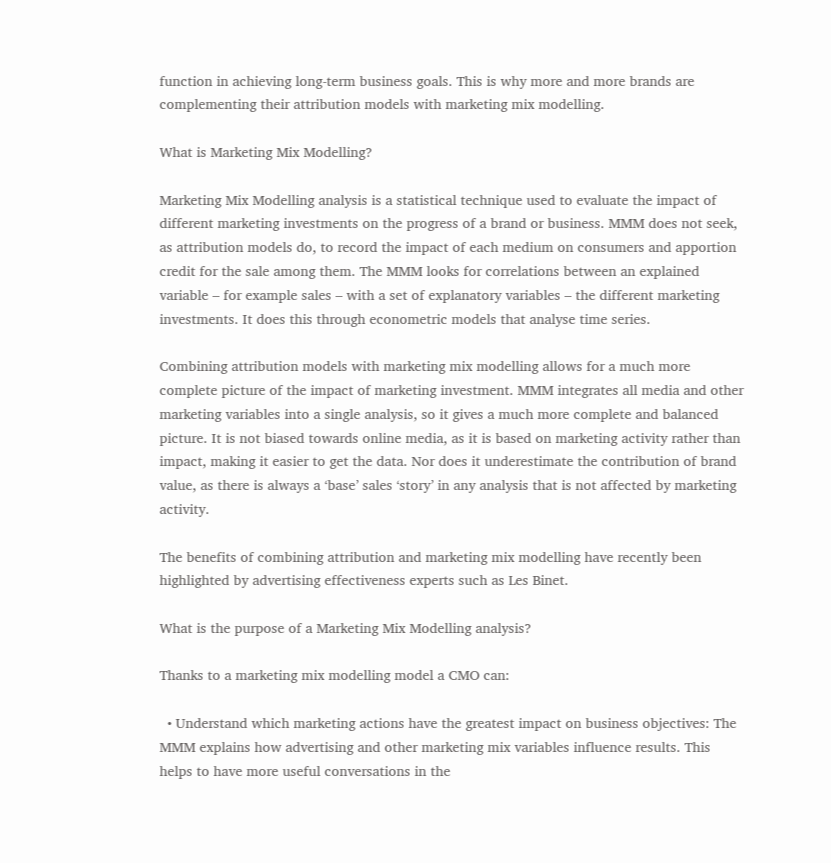function in achieving long-term business goals. This is why more and more brands are complementing their attribution models with marketing mix modelling.

What is Marketing Mix Modelling?

Marketing Mix Modelling analysis is a statistical technique used to evaluate the impact of different marketing investments on the progress of a brand or business. MMM does not seek, as attribution models do, to record the impact of each medium on consumers and apportion credit for the sale among them. The MMM looks for correlations between an explained variable – for example sales – with a set of explanatory variables – the different marketing investments. It does this through econometric models that analyse time series.

Combining attribution models with marketing mix modelling allows for a much more complete picture of the impact of marketing investment. MMM integrates all media and other marketing variables into a single analysis, so it gives a much more complete and balanced picture. It is not biased towards online media, as it is based on marketing activity rather than impact, making it easier to get the data. Nor does it underestimate the contribution of brand value, as there is always a ‘base’ sales ‘story’ in any analysis that is not affected by marketing activity.

The benefits of combining attribution and marketing mix modelling have recently been highlighted by advertising effectiveness experts such as Les Binet.

What is the purpose of a Marketing Mix Modelling analysis?

Thanks to a marketing mix modelling model a CMO can:

  • Understand which marketing actions have the greatest impact on business objectives: The MMM explains how advertising and other marketing mix variables influence results. This helps to have more useful conversations in the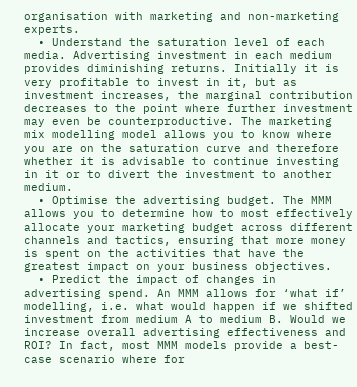organisation with marketing and non-marketing experts.
  • Understand the saturation level of each media. Advertising investment in each medium provides diminishing returns. Initially it is very profitable to invest in it, but as investment increases, the marginal contribution decreases to the point where further investment may even be counterproductive. The marketing mix modelling model allows you to know where you are on the saturation curve and therefore whether it is advisable to continue investing in it or to divert the investment to another medium.
  • Optimise the advertising budget. The MMM allows you to determine how to most effectively allocate your marketing budget across different channels and tactics, ensuring that more money is spent on the activities that have the greatest impact on your business objectives.
  • Predict the impact of changes in advertising spend. An MMM allows for ‘what if’ modelling, i.e. what would happen if we shifted investment from medium A to medium B. Would we increase overall advertising effectiveness and ROI? In fact, most MMM models provide a best-case scenario where for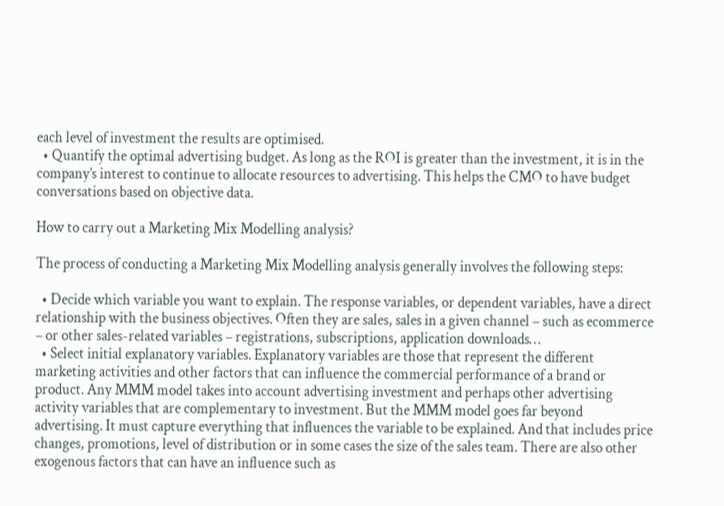each level of investment the results are optimised.
  • Quantify the optimal advertising budget. As long as the ROI is greater than the investment, it is in the company’s interest to continue to allocate resources to advertising. This helps the CMO to have budget conversations based on objective data.

How to carry out a Marketing Mix Modelling analysis?

The process of conducting a Marketing Mix Modelling analysis generally involves the following steps:

  • Decide which variable you want to explain. The response variables, or dependent variables, have a direct relationship with the business objectives. Often they are sales, sales in a given channel – such as ecommerce – or other sales-related variables – registrations, subscriptions, application downloads…
  • Select initial explanatory variables. Explanatory variables are those that represent the different marketing activities and other factors that can influence the commercial performance of a brand or product. Any MMM model takes into account advertising investment and perhaps other advertising activity variables that are complementary to investment. But the MMM model goes far beyond advertising. It must capture everything that influences the variable to be explained. And that includes price changes, promotions, level of distribution or in some cases the size of the sales team. There are also other exogenous factors that can have an influence such as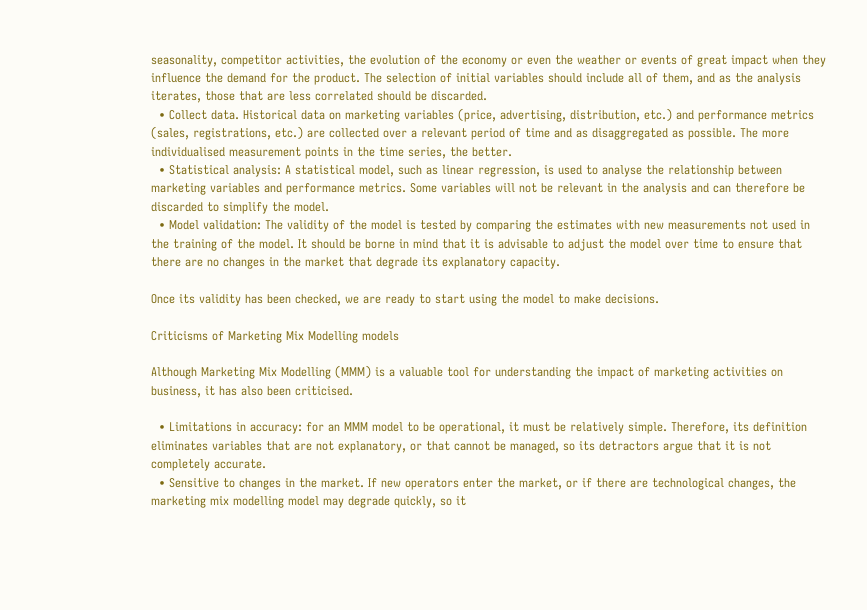seasonality, competitor activities, the evolution of the economy or even the weather or events of great impact when they influence the demand for the product. The selection of initial variables should include all of them, and as the analysis iterates, those that are less correlated should be discarded.
  • Collect data. Historical data on marketing variables (price, advertising, distribution, etc.) and performance metrics (sales, registrations, etc.) are collected over a relevant period of time and as disaggregated as possible. The more individualised measurement points in the time series, the better.
  • Statistical analysis: A statistical model, such as linear regression, is used to analyse the relationship between marketing variables and performance metrics. Some variables will not be relevant in the analysis and can therefore be discarded to simplify the model.
  • Model validation: The validity of the model is tested by comparing the estimates with new measurements not used in the training of the model. It should be borne in mind that it is advisable to adjust the model over time to ensure that there are no changes in the market that degrade its explanatory capacity.

Once its validity has been checked, we are ready to start using the model to make decisions.

Criticisms of Marketing Mix Modelling models

Although Marketing Mix Modelling (MMM) is a valuable tool for understanding the impact of marketing activities on business, it has also been criticised.

  • Limitations in accuracy: for an MMM model to be operational, it must be relatively simple. Therefore, its definition eliminates variables that are not explanatory, or that cannot be managed, so its detractors argue that it is not completely accurate.
  • Sensitive to changes in the market. If new operators enter the market, or if there are technological changes, the marketing mix modelling model may degrade quickly, so it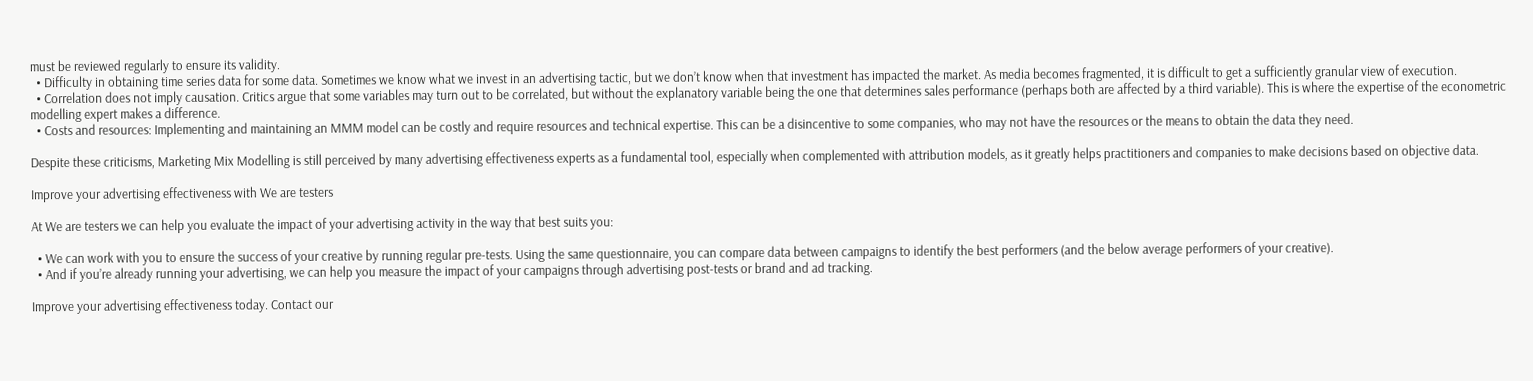must be reviewed regularly to ensure its validity.
  • Difficulty in obtaining time series data for some data. Sometimes we know what we invest in an advertising tactic, but we don’t know when that investment has impacted the market. As media becomes fragmented, it is difficult to get a sufficiently granular view of execution.
  • Correlation does not imply causation. Critics argue that some variables may turn out to be correlated, but without the explanatory variable being the one that determines sales performance (perhaps both are affected by a third variable). This is where the expertise of the econometric modelling expert makes a difference.
  • Costs and resources: Implementing and maintaining an MMM model can be costly and require resources and technical expertise. This can be a disincentive to some companies, who may not have the resources or the means to obtain the data they need.

Despite these criticisms, Marketing Mix Modelling is still perceived by many advertising effectiveness experts as a fundamental tool, especially when complemented with attribution models, as it greatly helps practitioners and companies to make decisions based on objective data.

Improve your advertising effectiveness with We are testers

At We are testers we can help you evaluate the impact of your advertising activity in the way that best suits you:

  • We can work with you to ensure the success of your creative by running regular pre-tests. Using the same questionnaire, you can compare data between campaigns to identify the best performers (and the below average performers of your creative).
  • And if you’re already running your advertising, we can help you measure the impact of your campaigns through advertising post-tests or brand and ad tracking.

Improve your advertising effectiveness today. Contact our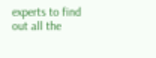experts to find out all the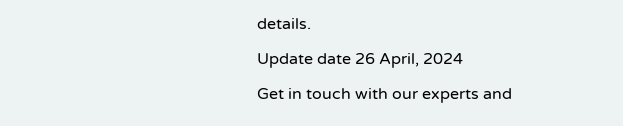details.

Update date 26 April, 2024

Get in touch with our experts and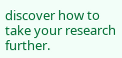discover how to take your research further.